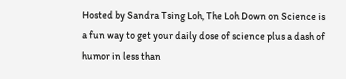Hosted by Sandra Tsing Loh, The Loh Down on Science is a fun way to get your daily dose of science plus a dash of humor in less than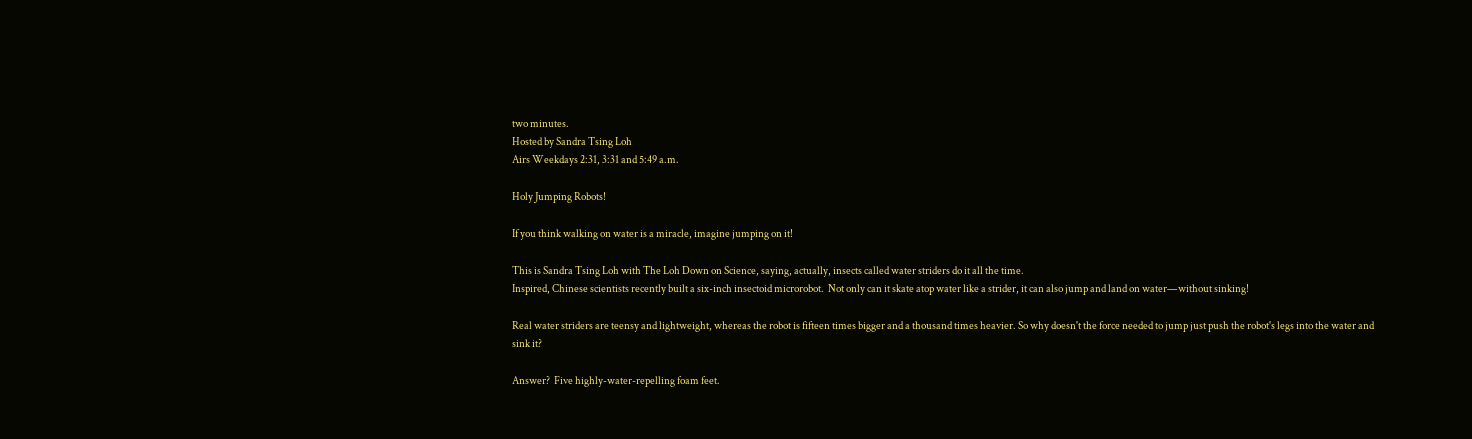two minutes.
Hosted by Sandra Tsing Loh
Airs Weekdays 2:31, 3:31 and 5:49 a.m.

Holy Jumping Robots!

If you think walking on water is a miracle, imagine jumping on it!

This is Sandra Tsing Loh with The Loh Down on Science, saying, actually, insects called water striders do it all the time.
Inspired, Chinese scientists recently built a six-inch insectoid microrobot.  Not only can it skate atop water like a strider, it can also jump and land on water—without sinking!

Real water striders are teensy and lightweight, whereas the robot is fifteen times bigger and a thousand times heavier. So why doesn't the force needed to jump just push the robot's legs into the water and sink it?

Answer?  Five highly-water-repelling foam feet.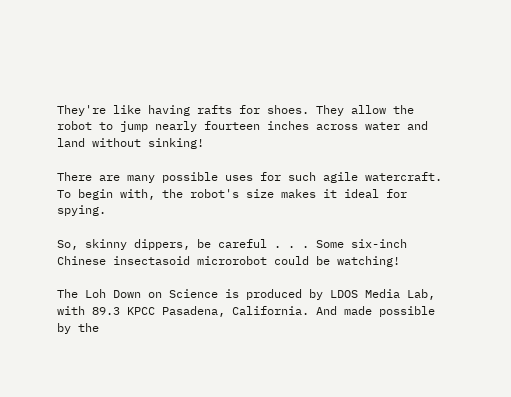They're like having rafts for shoes. They allow the robot to jump nearly fourteen inches across water and land without sinking!

There are many possible uses for such agile watercraft. To begin with, the robot's size makes it ideal for spying.

So, skinny dippers, be careful . . . Some six-inch Chinese insectasoid microrobot could be watching!

The Loh Down on Science is produced by LDOS Media Lab, with 89.3 KPCC Pasadena, California. And made possible by the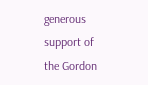generous support of the Gordon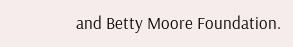and Betty Moore Foundation.